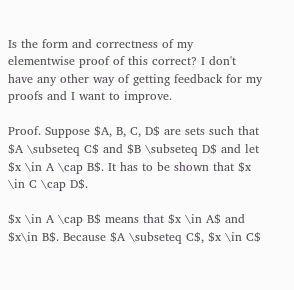Is the form and correctness of my elementwise proof of this correct? I don't have any other way of getting feedback for my proofs and I want to improve.

Proof. Suppose $A, B, C, D$ are sets such that $A \subseteq C$ and $B \subseteq D$ and let $x \in A \cap B$. It has to be shown that $x \in C \cap D$.

$x \in A \cap B$ means that $x \in A$ and $x\in B$. Because $A \subseteq C$, $x \in C$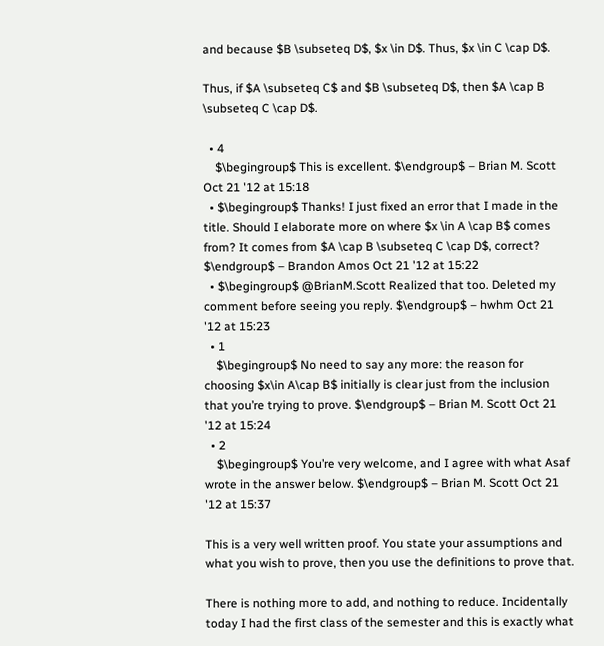and because $B \subseteq D$, $x \in D$. Thus, $x \in C \cap D$.

Thus, if $A \subseteq C$ and $B \subseteq D$, then $A \cap B \subseteq C \cap D$.

  • 4
    $\begingroup$ This is excellent. $\endgroup$ – Brian M. Scott Oct 21 '12 at 15:18
  • $\begingroup$ Thanks! I just fixed an error that I made in the title. Should I elaborate more on where $x \in A \cap B$ comes from? It comes from $A \cap B \subseteq C \cap D$, correct? $\endgroup$ – Brandon Amos Oct 21 '12 at 15:22
  • $\begingroup$ @BrianM.Scott Realized that too. Deleted my comment before seeing you reply. $\endgroup$ – hwhm Oct 21 '12 at 15:23
  • 1
    $\begingroup$ No need to say any more: the reason for choosing $x\in A\cap B$ initially is clear just from the inclusion that you’re trying to prove. $\endgroup$ – Brian M. Scott Oct 21 '12 at 15:24
  • 2
    $\begingroup$ You’re very welcome, and I agree with what Asaf wrote in the answer below. $\endgroup$ – Brian M. Scott Oct 21 '12 at 15:37

This is a very well written proof. You state your assumptions and what you wish to prove, then you use the definitions to prove that.

There is nothing more to add, and nothing to reduce. Incidentally today I had the first class of the semester and this is exactly what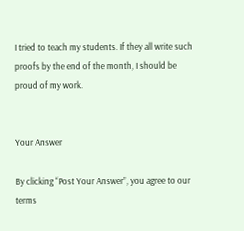I tried to teach my students. If they all write such proofs by the end of the month, I should be proud of my work.


Your Answer

By clicking “Post Your Answer”, you agree to our terms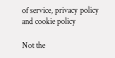of service, privacy policy and cookie policy

Not the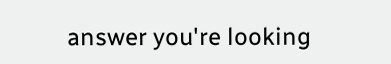answer you're looking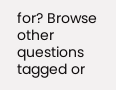for? Browse other questions tagged or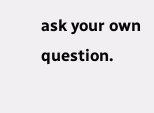ask your own question.